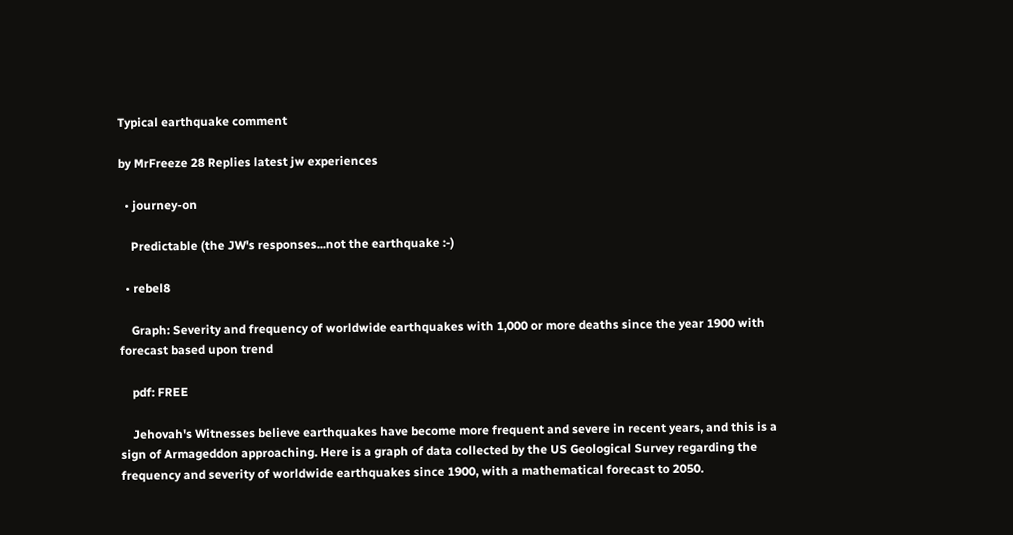Typical earthquake comment

by MrFreeze 28 Replies latest jw experiences

  • journey-on

    Predictable (the JW's responses...not the earthquake :-)

  • rebel8

    Graph: Severity and frequency of worldwide earthquakes with 1,000 or more deaths since the year 1900 with forecast based upon trend

    pdf: FREE

    Jehovah's Witnesses believe earthquakes have become more frequent and severe in recent years, and this is a sign of Armageddon approaching. Here is a graph of data collected by the US Geological Survey regarding the frequency and severity of worldwide earthquakes since 1900, with a mathematical forecast to 2050.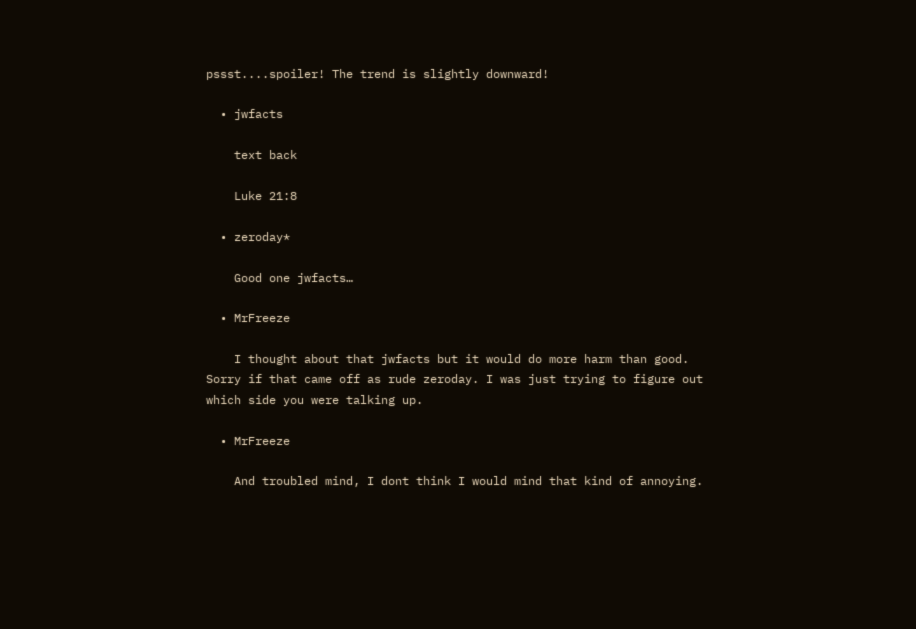pssst....spoiler! The trend is slightly downward!

  • jwfacts

    text back

    Luke 21:8

  • zeroday*

    Good one jwfacts…

  • MrFreeze

    I thought about that jwfacts but it would do more harm than good. Sorry if that came off as rude zeroday. I was just trying to figure out which side you were talking up.

  • MrFreeze

    And troubled mind, I dont think I would mind that kind of annoying.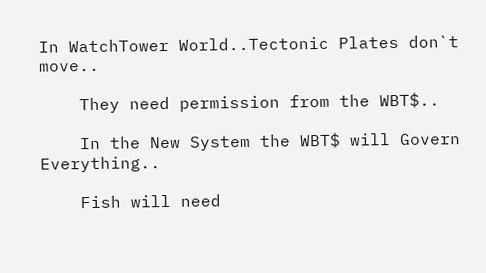In WatchTower World..Tectonic Plates don`t move..

    They need permission from the WBT$..

    In the New System the WBT$ will Govern Everything..

    Fish will need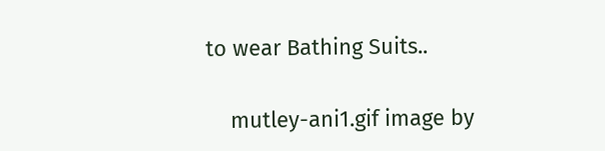to wear Bathing Suits..

    mutley-ani1.gif image by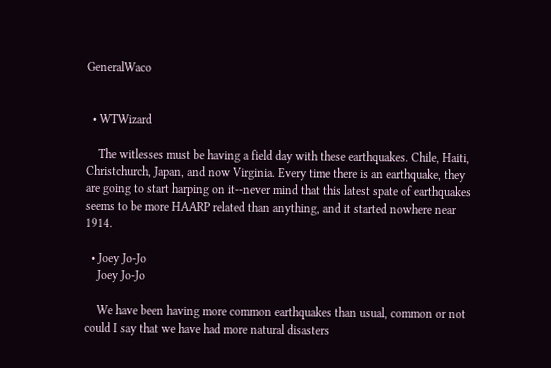GeneralWaco


  • WTWizard

    The witlesses must be having a field day with these earthquakes. Chile, Haiti, Christchurch, Japan, and now Virginia. Every time there is an earthquake, they are going to start harping on it--never mind that this latest spate of earthquakes seems to be more HAARP related than anything, and it started nowhere near 1914.

  • Joey Jo-Jo
    Joey Jo-Jo

    We have been having more common earthquakes than usual, common or not could I say that we have had more natural disasters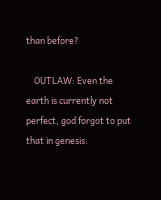than before?

    OUTLAW: Even the earth is currently not perfect, god forgot to put that in genesis.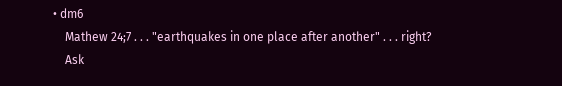• dm6
    Mathew 24;7 . . . "earthquakes in one place after another" . . . right?
    Ask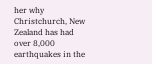her why Christchurch, New Zealand has had over 8,000 earthquakes in the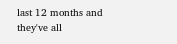last 12 months and they've all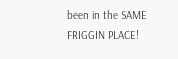been in the SAME FRIGGIN PLACE!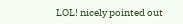LOL! nicely pointed out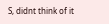S, didnt think of it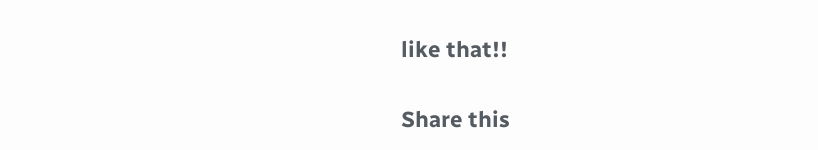like that!!

Share this